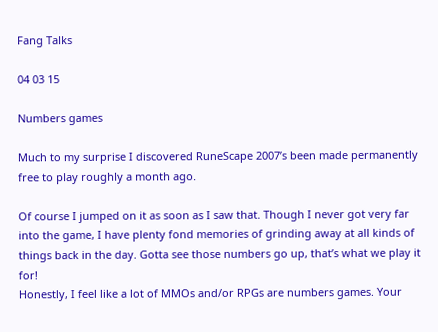Fang Talks

04 03 15

Numbers games

Much to my surprise I discovered RuneScape 2007’s been made permanently free to play roughly a month ago.

Of course I jumped on it as soon as I saw that. Though I never got very far into the game, I have plenty fond memories of grinding away at all kinds of things back in the day. Gotta see those numbers go up, that’s what we play it for!
Honestly, I feel like a lot of MMOs and/or RPGs are numbers games. Your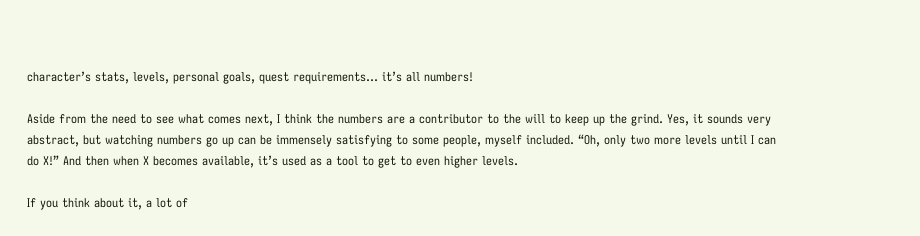character’s stats, levels, personal goals, quest requirements… it’s all numbers!

Aside from the need to see what comes next, I think the numbers are a contributor to the will to keep up the grind. Yes, it sounds very abstract, but watching numbers go up can be immensely satisfying to some people, myself included. “Oh, only two more levels until I can do X!” And then when X becomes available, it’s used as a tool to get to even higher levels.

If you think about it, a lot of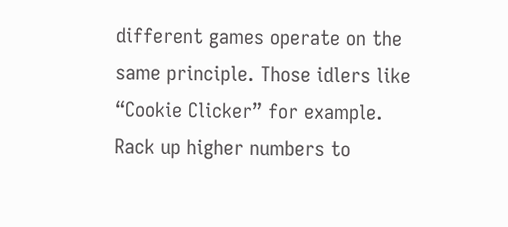different games operate on the same principle. Those idlers like “Cookie Clicker” for example. Rack up higher numbers to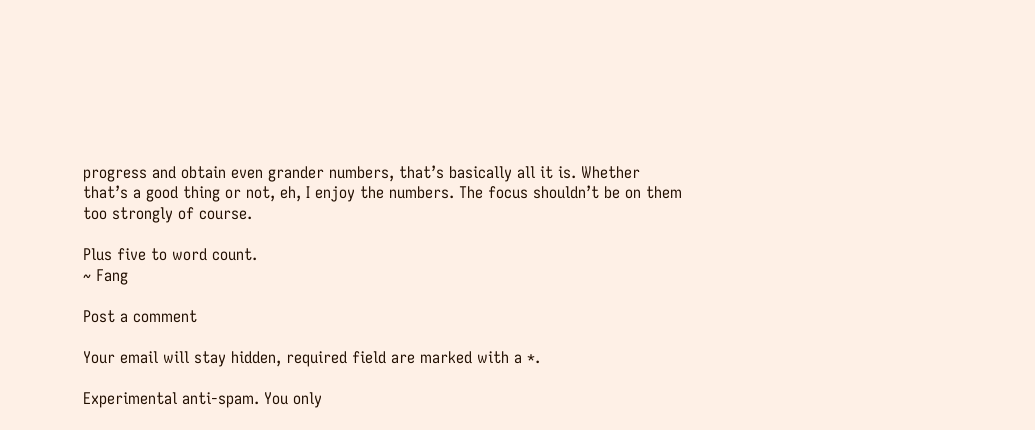progress and obtain even grander numbers, that’s basically all it is. Whether that’s a good thing or not, eh, I enjoy the numbers. The focus shouldn’t be on them too strongly of course.

Plus five to word count.
~ Fang

Post a comment

Your email will stay hidden, required field are marked with a *.

Experimental anti-spam. You only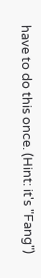have to do this once. (Hint: it's "Fang")